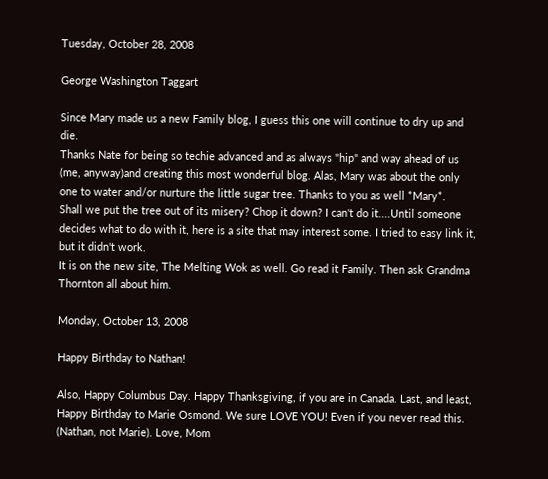Tuesday, October 28, 2008

George Washington Taggart

Since Mary made us a new Family blog, I guess this one will continue to dry up and die.
Thanks Nate for being so techie advanced and as always "hip" and way ahead of us (me, anyway)and creating this most wonderful blog. Alas, Mary was about the only one to water and/or nurture the little sugar tree. Thanks to you as well *Mary*.
Shall we put the tree out of its misery? Chop it down? I can't do it....Until someone decides what to do with it, here is a site that may interest some. I tried to easy link it, but it didn't work.
It is on the new site, The Melting Wok as well. Go read it Family. Then ask Grandma Thornton all about him.

Monday, October 13, 2008

Happy Birthday to Nathan!

Also, Happy Columbus Day. Happy Thanksgiving, if you are in Canada. Last, and least, Happy Birthday to Marie Osmond. We sure LOVE YOU! Even if you never read this. (Nathan, not Marie). Love, Mom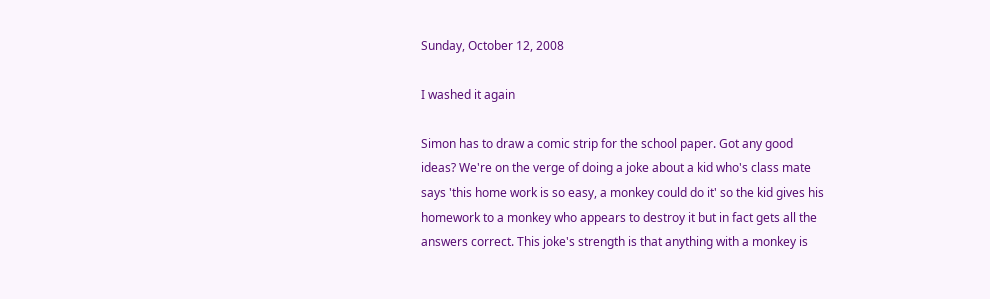Sunday, October 12, 2008

I washed it again

Simon has to draw a comic strip for the school paper. Got any good ideas? We're on the verge of doing a joke about a kid who's class mate says 'this home work is so easy, a monkey could do it' so the kid gives his homework to a monkey who appears to destroy it but in fact gets all the answers correct. This joke's strength is that anything with a monkey is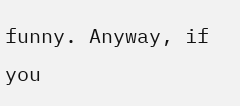funny. Anyway, if you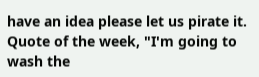have an idea please let us pirate it.
Quote of the week, "I'm going to wash the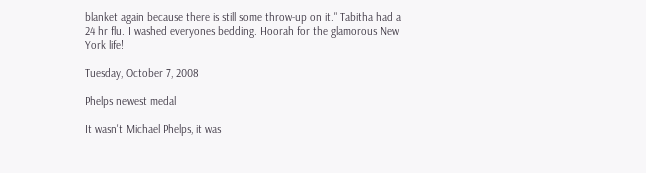blanket again because there is still some throw-up on it." Tabitha had a 24 hr flu. I washed everyones bedding. Hoorah for the glamorous New York life!

Tuesday, October 7, 2008

Phelps newest medal

It wasn't Michael Phelps, it was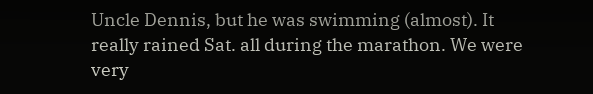Uncle Dennis, but he was swimming (almost). It really rained Sat. all during the marathon. We were very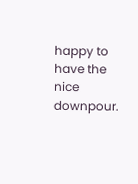happy to have the nice downpour.